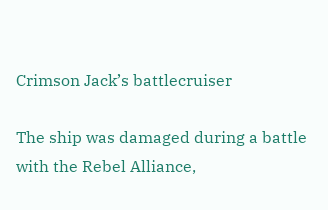Crimson Jack’s battlecruiser

The ship was damaged during a battle with the Rebel Alliance,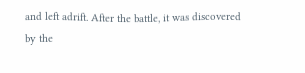and left adrift. After the battle, it was discovered by the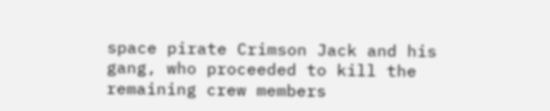space pirate Crimson Jack and his gang, who proceeded to kill the remaining crew members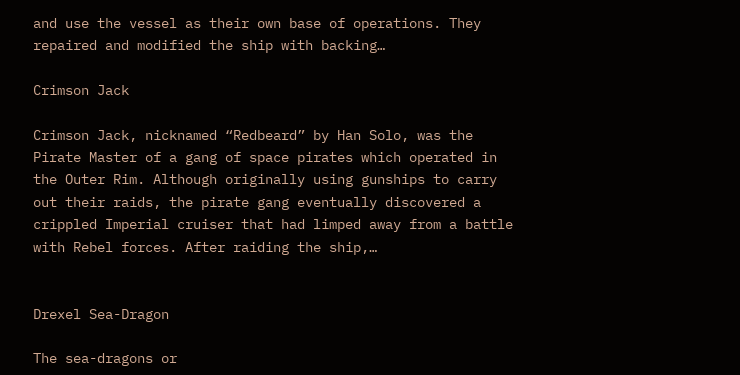and use the vessel as their own base of operations. They repaired and modified the ship with backing…

Crimson Jack

Crimson Jack, nicknamed “Redbeard” by Han Solo, was the Pirate Master of a gang of space pirates which operated in the Outer Rim. Although originally using gunships to carry out their raids, the pirate gang eventually discovered a crippled Imperial cruiser that had limped away from a battle with Rebel forces. After raiding the ship,…


Drexel Sea-Dragon

The sea-dragons or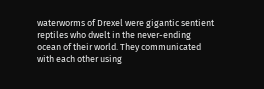waterworms of Drexel were gigantic sentient reptiles who dwelt in the never-ending ocean of their world. They communicated with each other using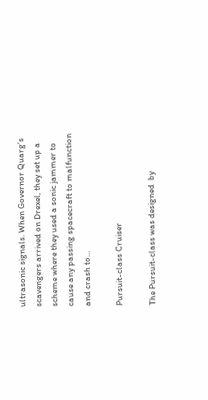ultrasonic signals. When Governor Quarg’s scavengers arrived on Drexel, they set up a scheme where they used a sonic jammer to cause any passing spacecraft to malfunction and crash to…

Pursuit-class Cruiser

The Pursuit-class was designed  by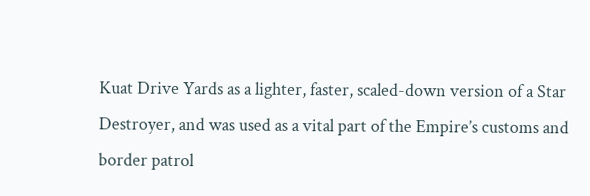Kuat Drive Yards as a lighter, faster, scaled-down version of a Star Destroyer, and was used as a vital part of the Empire’s customs and border patrol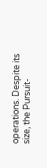operations. Despite its size, the Pursuit-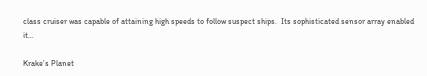class cruiser was capable of attaining high speeds to follow suspect ships.  Its sophisticated sensor array enabled it…

Krake’s Planet